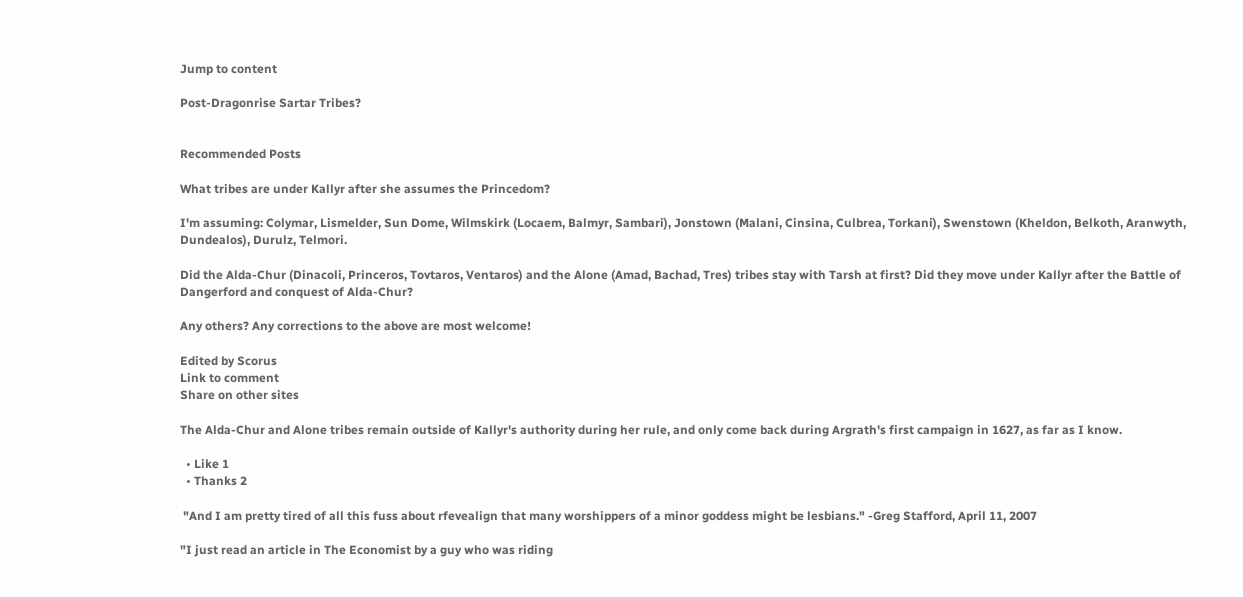Jump to content

Post-Dragonrise Sartar Tribes?


Recommended Posts

What tribes are under Kallyr after she assumes the Princedom?

I'm assuming: Colymar, Lismelder, Sun Dome, Wilmskirk (Locaem, Balmyr, Sambari), Jonstown (Malani, Cinsina, Culbrea, Torkani), Swenstown (Kheldon, Belkoth, Aranwyth, Dundealos), Durulz, Telmori.

Did the Alda-Chur (Dinacoli, Princeros, Tovtaros, Ventaros) and the Alone (Amad, Bachad, Tres) tribes stay with Tarsh at first? Did they move under Kallyr after the Battle of Dangerford and conquest of Alda-Chur?

Any others? Any corrections to the above are most welcome!

Edited by Scorus
Link to comment
Share on other sites

The Alda-Chur and Alone tribes remain outside of Kallyr's authority during her rule, and only come back during Argrath's first campaign in 1627, as far as I know.

  • Like 1
  • Thanks 2

 "And I am pretty tired of all this fuss about rfevealign that many worshippers of a minor goddess might be lesbians." -Greg Stafford, April 11, 2007

"I just read an article in The Economist by a guy who was riding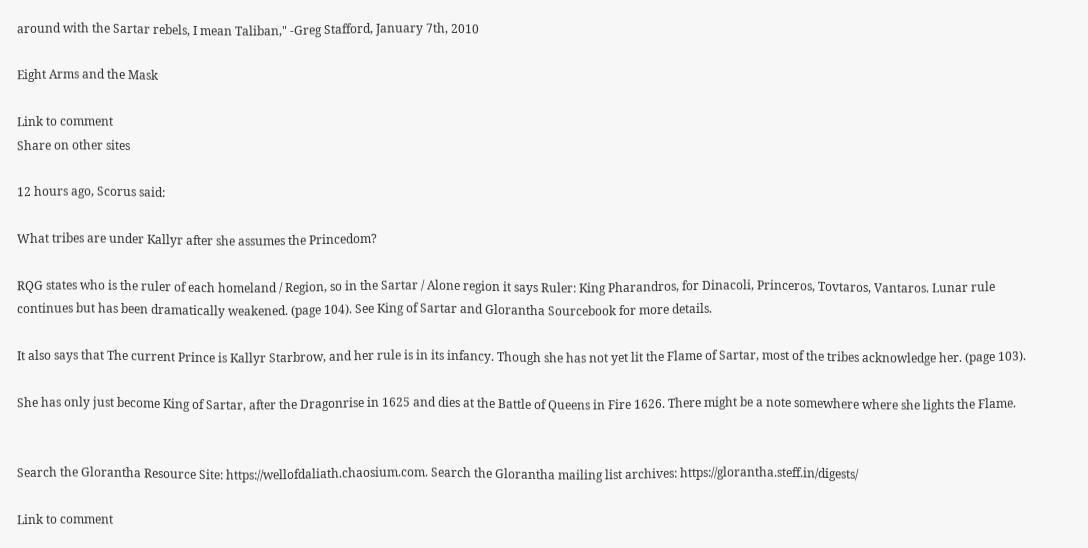around with the Sartar rebels, I mean Taliban," -Greg Stafford, January 7th, 2010

Eight Arms and the Mask

Link to comment
Share on other sites

12 hours ago, Scorus said:

What tribes are under Kallyr after she assumes the Princedom?

RQG states who is the ruler of each homeland / Region, so in the Sartar / Alone region it says Ruler: King Pharandros, for Dinacoli, Princeros, Tovtaros, Vantaros. Lunar rule continues but has been dramatically weakened. (page 104). See King of Sartar and Glorantha Sourcebook for more details.

It also says that The current Prince is Kallyr Starbrow, and her rule is in its infancy. Though she has not yet lit the Flame of Sartar, most of the tribes acknowledge her. (page 103).

She has only just become King of Sartar, after the Dragonrise in 1625 and dies at the Battle of Queens in Fire 1626. There might be a note somewhere where she lights the Flame.


Search the Glorantha Resource Site: https://wellofdaliath.chaosium.com. Search the Glorantha mailing list archives: https://glorantha.steff.in/digests/

Link to comment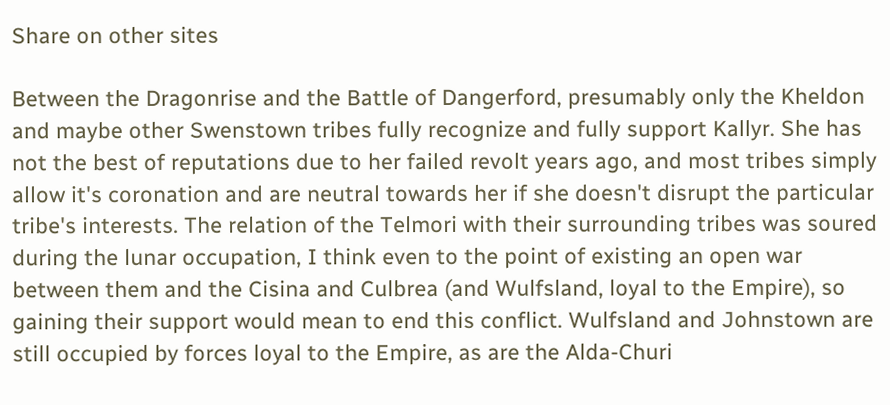Share on other sites

Between the Dragonrise and the Battle of Dangerford, presumably only the Kheldon and maybe other Swenstown tribes fully recognize and fully support Kallyr. She has not the best of reputations due to her failed revolt years ago, and most tribes simply allow it's coronation and are neutral towards her if she doesn't disrupt the particular tribe's interests. The relation of the Telmori with their surrounding tribes was soured during the lunar occupation, I think even to the point of existing an open war between them and the Cisina and Culbrea (and Wulfsland, loyal to the Empire), so gaining their support would mean to end this conflict. Wulfsland and Johnstown are still occupied by forces loyal to the Empire, as are the Alda-Churi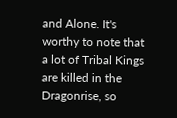and Alone. It's worthy to note that a lot of Tribal Kings are killed in the Dragonrise, so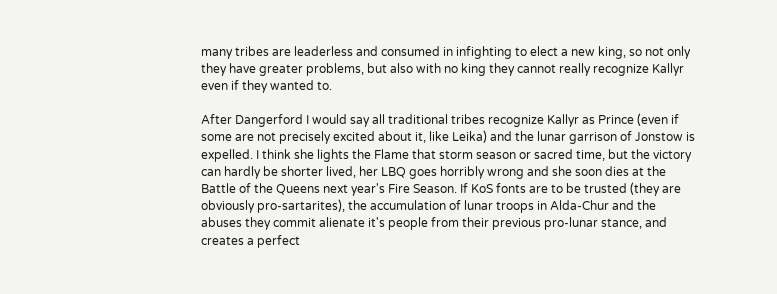many tribes are leaderless and consumed in infighting to elect a new king, so not only they have greater problems, but also with no king they cannot really recognize Kallyr even if they wanted to.

After Dangerford I would say all traditional tribes recognize Kallyr as Prince (even if some are not precisely excited about it, like Leika) and the lunar garrison of Jonstow is expelled. I think she lights the Flame that storm season or sacred time, but the victory can hardly be shorter lived, her LBQ goes horribly wrong and she soon dies at the Battle of the Queens next year's Fire Season. If KoS fonts are to be trusted (they are obviously pro-sartarites), the accumulation of lunar troops in Alda-Chur and the abuses they commit alienate it's people from their previous pro-lunar stance, and creates a perfect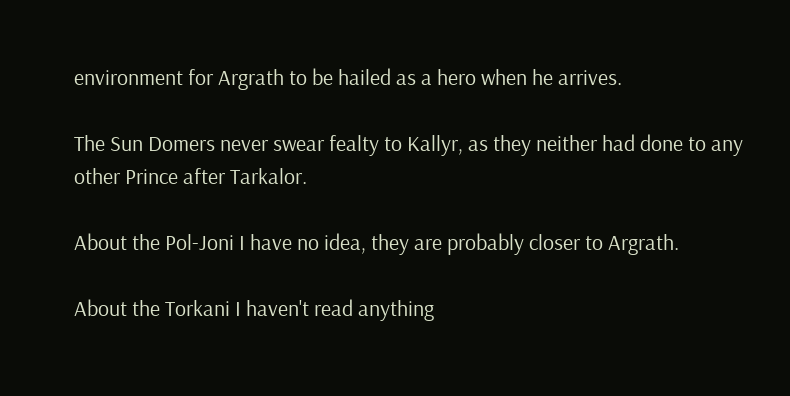environment for Argrath to be hailed as a hero when he arrives.

The Sun Domers never swear fealty to Kallyr, as they neither had done to any other Prince after Tarkalor.

About the Pol-Joni I have no idea, they are probably closer to Argrath.

About the Torkani I haven't read anything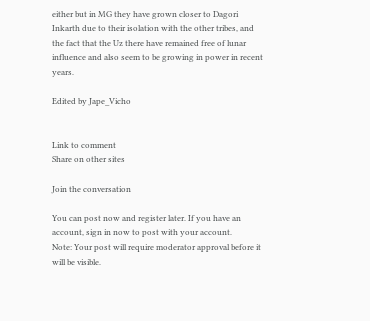either but in MG they have grown closer to Dagori Inkarth due to their isolation with the other tribes, and the fact that the Uz there have remained free of lunar influence and also seem to be growing in power in recent years.

Edited by Jape_Vicho


Link to comment
Share on other sites

Join the conversation

You can post now and register later. If you have an account, sign in now to post with your account.
Note: Your post will require moderator approval before it will be visible.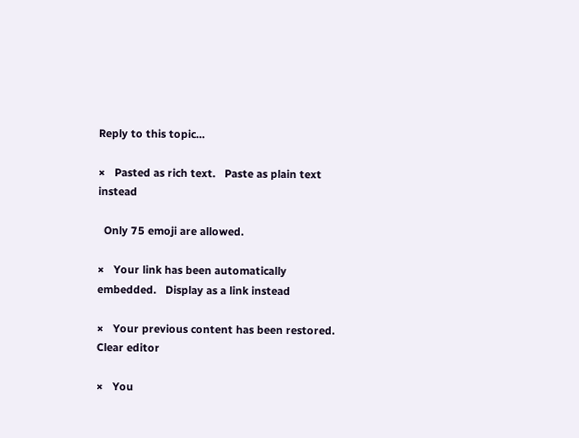Reply to this topic...

×   Pasted as rich text.   Paste as plain text instead

  Only 75 emoji are allowed.

×   Your link has been automatically embedded.   Display as a link instead

×   Your previous content has been restored.   Clear editor

×   You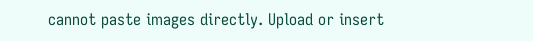cannot paste images directly. Upload or insert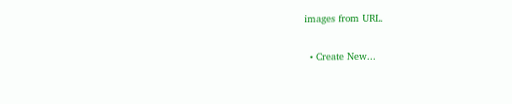images from URL.

  • Create New...